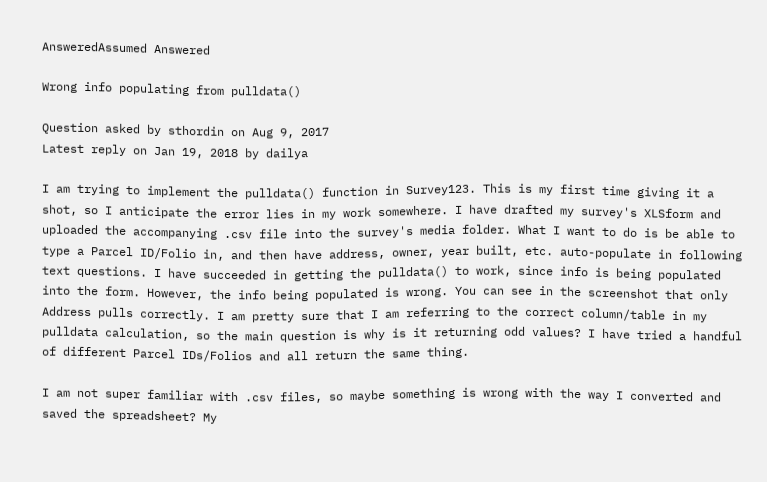AnsweredAssumed Answered

Wrong info populating from pulldata()

Question asked by sthordin on Aug 9, 2017
Latest reply on Jan 19, 2018 by dailya

I am trying to implement the pulldata() function in Survey123. This is my first time giving it a shot, so I anticipate the error lies in my work somewhere. I have drafted my survey's XLSform and uploaded the accompanying .csv file into the survey's media folder. What I want to do is be able to type a Parcel ID/Folio in, and then have address, owner, year built, etc. auto-populate in following text questions. I have succeeded in getting the pulldata() to work, since info is being populated into the form. However, the info being populated is wrong. You can see in the screenshot that only Address pulls correctly. I am pretty sure that I am referring to the correct column/table in my pulldata calculation, so the main question is why is it returning odd values? I have tried a handful of different Parcel IDs/Folios and all return the same thing.

I am not super familiar with .csv files, so maybe something is wrong with the way I converted and saved the spreadsheet? My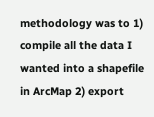methodology was to 1) compile all the data I wanted into a shapefile in ArcMap 2) export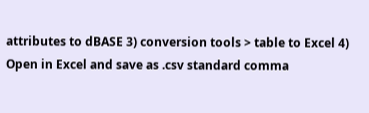attributes to dBASE 3) conversion tools > table to Excel 4) Open in Excel and save as .csv standard comma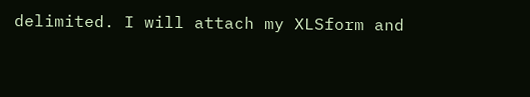delimited. I will attach my XLSform and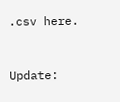.csv here.


Update: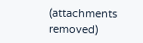(attachments removed)